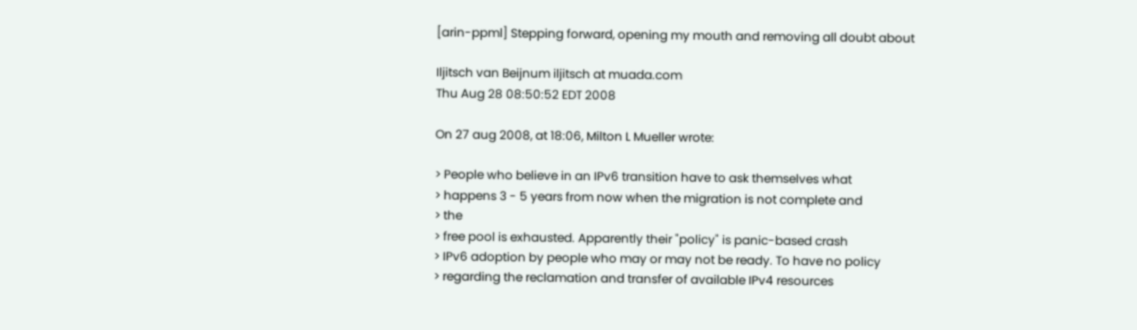[arin-ppml] Stepping forward, opening my mouth and removing all doubt about

Iljitsch van Beijnum iljitsch at muada.com
Thu Aug 28 08:50:52 EDT 2008

On 27 aug 2008, at 18:06, Milton L Mueller wrote:

> People who believe in an IPv6 transition have to ask themselves what
> happens 3 - 5 years from now when the migration is not complete and
> the
> free pool is exhausted. Apparently their "policy" is panic-based crash
> IPv6 adoption by people who may or may not be ready. To have no policy
> regarding the reclamation and transfer of available IPv4 resources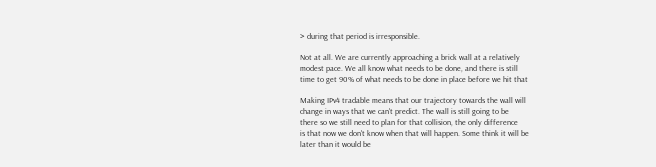> during that period is irresponsible.

Not at all. We are currently approaching a brick wall at a relatively
modest pace. We all know what needs to be done, and there is still
time to get 90% of what needs to be done in place before we hit that

Making IPv4 tradable means that our trajectory towards the wall will
change in ways that we can't predict. The wall is still going to be
there so we still need to plan for that collision, the only difference
is that now we don't know when that will happen. Some think it will be
later than it would be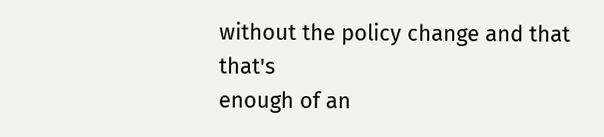without the policy change and that that's
enough of an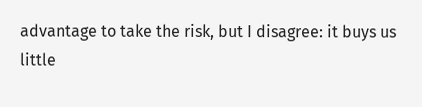advantage to take the risk, but I disagree: it buys us
little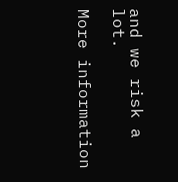and we risk a lot.

More information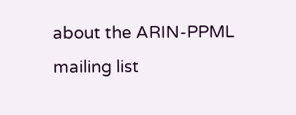about the ARIN-PPML mailing list